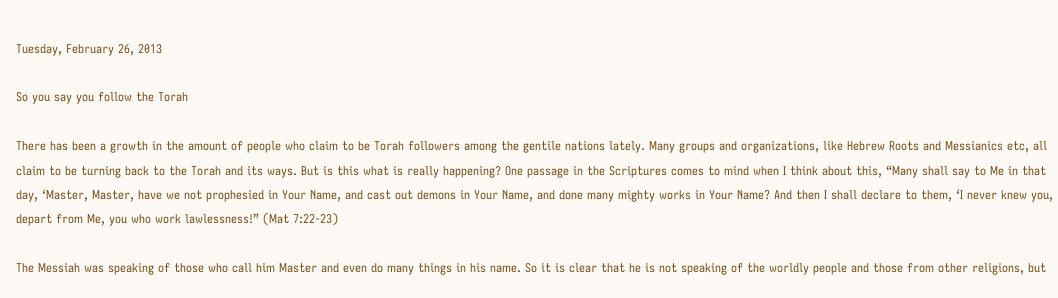Tuesday, February 26, 2013

So you say you follow the Torah

There has been a growth in the amount of people who claim to be Torah followers among the gentile nations lately. Many groups and organizations, like Hebrew Roots and Messianics etc, all claim to be turning back to the Torah and its ways. But is this what is really happening? One passage in the Scriptures comes to mind when I think about this, “Many shall say to Me in that day, ‘Master, Master, have we not prophesied in Your Name, and cast out demons in Your Name, and done many mighty works in Your Name? And then I shall declare to them, ‘I never knew you, depart from Me, you who work lawlessness!” (Mat 7:22-23)

The Messiah was speaking of those who call him Master and even do many things in his name. So it is clear that he is not speaking of the worldly people and those from other religions, but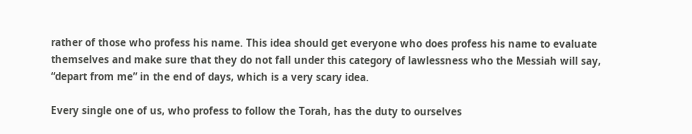rather of those who profess his name. This idea should get everyone who does profess his name to evaluate themselves and make sure that they do not fall under this category of lawlessness who the Messiah will say, “depart from me” in the end of days, which is a very scary idea.

Every single one of us, who profess to follow the Torah, has the duty to ourselves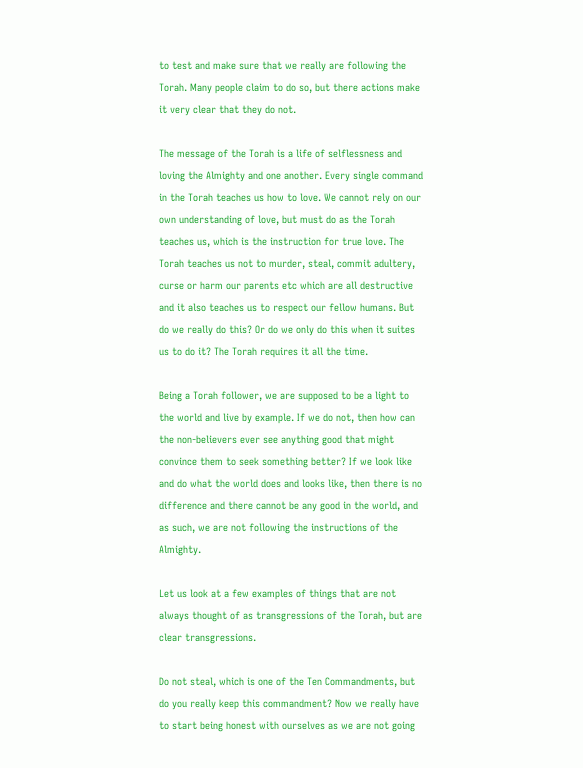to test and make sure that we really are following the Torah. Many people claim to do so, but there actions make it very clear that they do not.

The message of the Torah is a life of selflessness and loving the Almighty and one another. Every single command in the Torah teaches us how to love. We cannot rely on our own understanding of love, but must do as the Torah teaches us, which is the instruction for true love. The Torah teaches us not to murder, steal, commit adultery, curse or harm our parents etc which are all destructive and it also teaches us to respect our fellow humans. But do we really do this? Or do we only do this when it suites us to do it? The Torah requires it all the time.

Being a Torah follower, we are supposed to be a light to the world and live by example. If we do not, then how can the non-believers ever see anything good that might convince them to seek something better? If we look like and do what the world does and looks like, then there is no difference and there cannot be any good in the world, and as such, we are not following the instructions of the Almighty.

Let us look at a few examples of things that are not always thought of as transgressions of the Torah, but are clear transgressions.

Do not steal, which is one of the Ten Commandments, but do you really keep this commandment? Now we really have to start being honest with ourselves as we are not going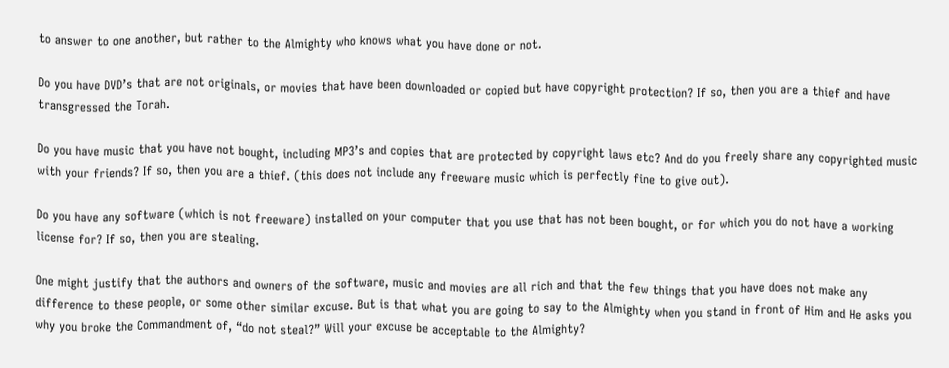to answer to one another, but rather to the Almighty who knows what you have done or not.

Do you have DVD’s that are not originals, or movies that have been downloaded or copied but have copyright protection? If so, then you are a thief and have transgressed the Torah.

Do you have music that you have not bought, including MP3’s and copies that are protected by copyright laws etc? And do you freely share any copyrighted music with your friends? If so, then you are a thief. (this does not include any freeware music which is perfectly fine to give out).

Do you have any software (which is not freeware) installed on your computer that you use that has not been bought, or for which you do not have a working license for? If so, then you are stealing.

One might justify that the authors and owners of the software, music and movies are all rich and that the few things that you have does not make any difference to these people, or some other similar excuse. But is that what you are going to say to the Almighty when you stand in front of Him and He asks you why you broke the Commandment of, “do not steal?” Will your excuse be acceptable to the Almighty?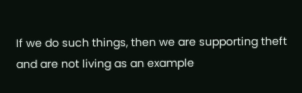If we do such things, then we are supporting theft and are not living as an example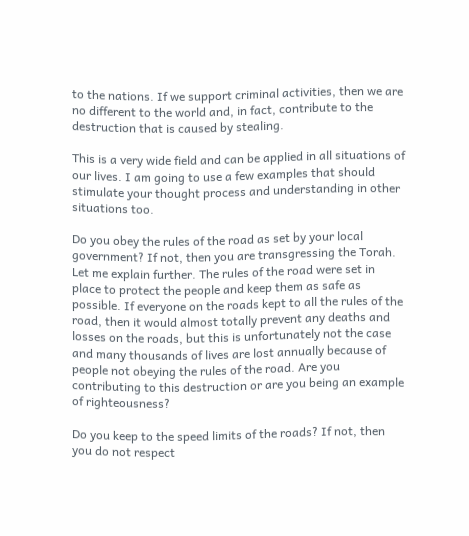to the nations. If we support criminal activities, then we are no different to the world and, in fact, contribute to the destruction that is caused by stealing.

This is a very wide field and can be applied in all situations of our lives. I am going to use a few examples that should stimulate your thought process and understanding in other situations too.

Do you obey the rules of the road as set by your local government? If not, then you are transgressing the Torah. Let me explain further. The rules of the road were set in place to protect the people and keep them as safe as possible. If everyone on the roads kept to all the rules of the road, then it would almost totally prevent any deaths and losses on the roads, but this is unfortunately not the case and many thousands of lives are lost annually because of people not obeying the rules of the road. Are you contributing to this destruction or are you being an example of righteousness?

Do you keep to the speed limits of the roads? If not, then you do not respect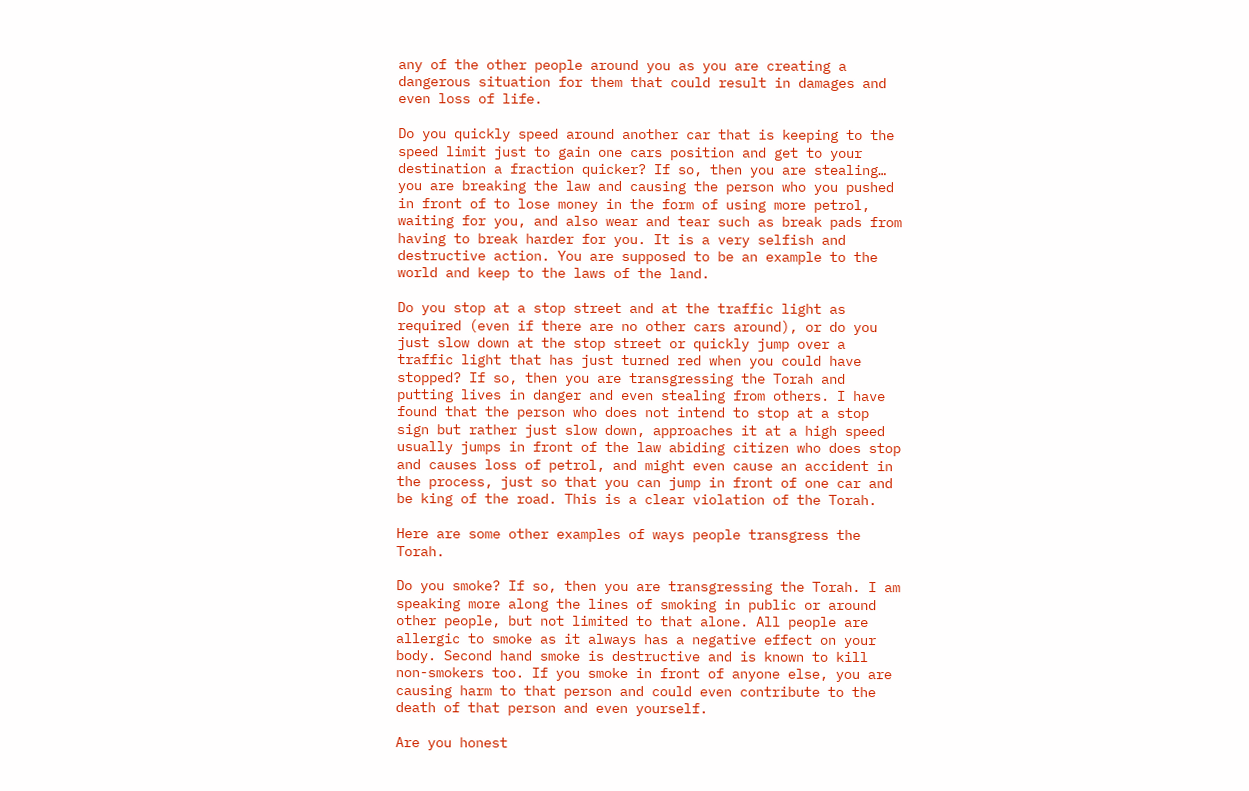any of the other people around you as you are creating a dangerous situation for them that could result in damages and even loss of life.

Do you quickly speed around another car that is keeping to the speed limit just to gain one cars position and get to your destination a fraction quicker? If so, then you are stealing… you are breaking the law and causing the person who you pushed in front of to lose money in the form of using more petrol, waiting for you, and also wear and tear such as break pads from having to break harder for you. It is a very selfish and destructive action. You are supposed to be an example to the world and keep to the laws of the land.

Do you stop at a stop street and at the traffic light as required (even if there are no other cars around), or do you just slow down at the stop street or quickly jump over a traffic light that has just turned red when you could have stopped? If so, then you are transgressing the Torah and putting lives in danger and even stealing from others. I have found that the person who does not intend to stop at a stop sign but rather just slow down, approaches it at a high speed usually jumps in front of the law abiding citizen who does stop and causes loss of petrol, and might even cause an accident in the process, just so that you can jump in front of one car and be king of the road. This is a clear violation of the Torah.

Here are some other examples of ways people transgress the Torah.

Do you smoke? If so, then you are transgressing the Torah. I am speaking more along the lines of smoking in public or around other people, but not limited to that alone. All people are allergic to smoke as it always has a negative effect on your body. Second hand smoke is destructive and is known to kill non-smokers too. If you smoke in front of anyone else, you are causing harm to that person and could even contribute to the death of that person and even yourself.

Are you honest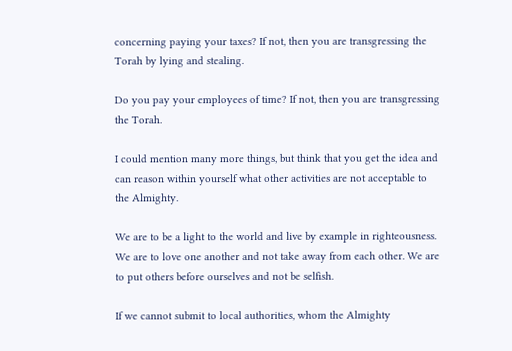concerning paying your taxes? If not, then you are transgressing the Torah by lying and stealing.

Do you pay your employees of time? If not, then you are transgressing the Torah.

I could mention many more things, but think that you get the idea and can reason within yourself what other activities are not acceptable to the Almighty.

We are to be a light to the world and live by example in righteousness. We are to love one another and not take away from each other. We are to put others before ourselves and not be selfish.

If we cannot submit to local authorities, whom the Almighty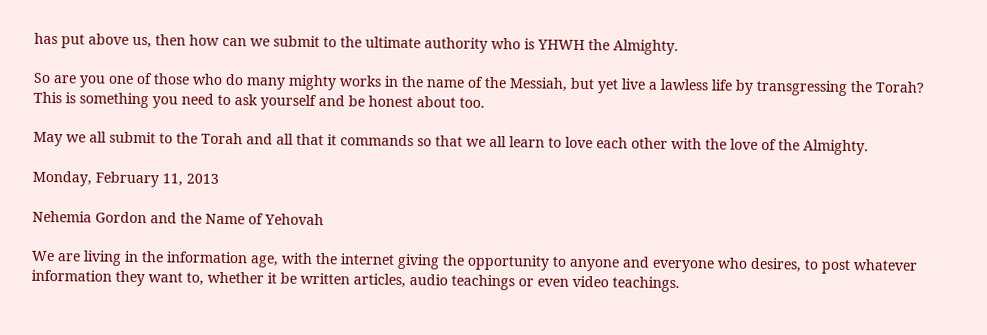has put above us, then how can we submit to the ultimate authority who is YHWH the Almighty.

So are you one of those who do many mighty works in the name of the Messiah, but yet live a lawless life by transgressing the Torah? This is something you need to ask yourself and be honest about too.

May we all submit to the Torah and all that it commands so that we all learn to love each other with the love of the Almighty.

Monday, February 11, 2013

Nehemia Gordon and the Name of Yehovah

We are living in the information age, with the internet giving the opportunity to anyone and everyone who desires, to post whatever information they want to, whether it be written articles, audio teachings or even video teachings.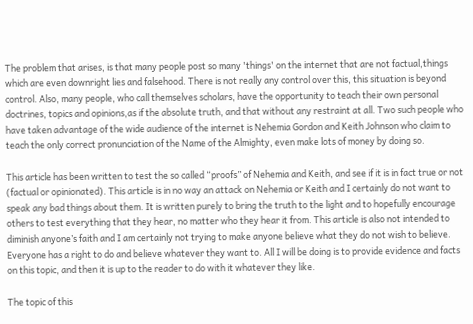The problem that arises, is that many people post so many 'things' on the internet that are not factual,things which are even downright lies and falsehood. There is not really any control over this, this situation is beyond control. Also, many people, who call themselves scholars, have the opportunity to teach their own personal doctrines, topics and opinions,as if the absolute truth, and that without any restraint at all. Two such people who have taken advantage of the wide audience of the internet is Nehemia Gordon and Keith Johnson who claim to teach the only correct pronunciation of the Name of the Almighty, even make lots of money by doing so.

This article has been written to test the so called “proofs” of Nehemia and Keith, and see if it is in fact true or not (factual or opinionated). This article is in no way an attack on Nehemia or Keith and I certainly do not want to speak any bad things about them. It is written purely to bring the truth to the light and to hopefully encourage others to test everything that they hear, no matter who they hear it from. This article is also not intended to diminish anyone’s faith and I am certainly not trying to make anyone believe what they do not wish to believe. Everyone has a right to do and believe whatever they want to. All I will be doing is to provide evidence and facts on this topic, and then it is up to the reader to do with it whatever they like.

The topic of this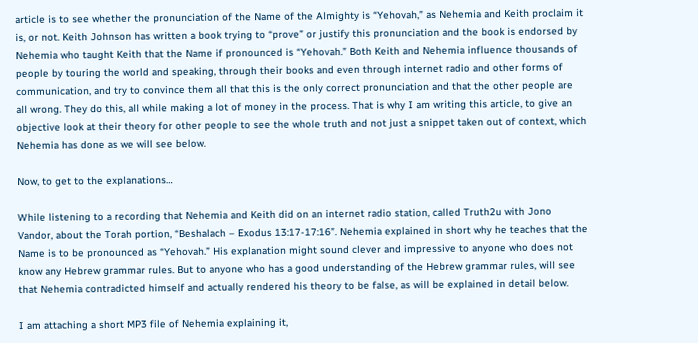article is to see whether the pronunciation of the Name of the Almighty is “Yehovah,” as Nehemia and Keith proclaim it is, or not. Keith Johnson has written a book trying to “prove” or justify this pronunciation and the book is endorsed by Nehemia who taught Keith that the Name if pronounced is “Yehovah.” Both Keith and Nehemia influence thousands of people by touring the world and speaking, through their books and even through internet radio and other forms of communication, and try to convince them all that this is the only correct pronunciation and that the other people are all wrong. They do this, all while making a lot of money in the process. That is why I am writing this article, to give an objective look at their theory for other people to see the whole truth and not just a snippet taken out of context, which Nehemia has done as we will see below.

Now, to get to the explanations…

While listening to a recording that Nehemia and Keith did on an internet radio station, called Truth2u with Jono Vandor, about the Torah portion, “Beshalach – Exodus 13:17-17:16”. Nehemia explained in short why he teaches that the Name is to be pronounced as “Yehovah.” His explanation might sound clever and impressive to anyone who does not know any Hebrew grammar rules. But to anyone who has a good understanding of the Hebrew grammar rules, will see that Nehemia contradicted himself and actually rendered his theory to be false, as will be explained in detail below.

I am attaching a short MP3 file of Nehemia explaining it,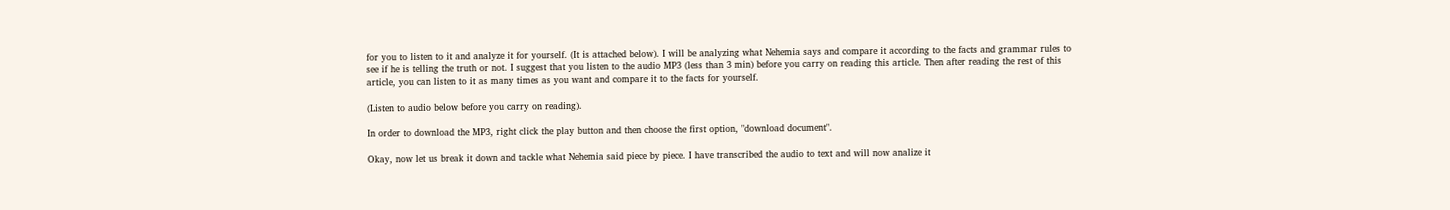for you to listen to it and analyze it for yourself. (It is attached below). I will be analyzing what Nehemia says and compare it according to the facts and grammar rules to see if he is telling the truth or not. I suggest that you listen to the audio MP3 (less than 3 min) before you carry on reading this article. Then after reading the rest of this article, you can listen to it as many times as you want and compare it to the facts for yourself.

(Listen to audio below before you carry on reading).

In order to download the MP3, right click the play button and then choose the first option, "download document".

Okay, now let us break it down and tackle what Nehemia said piece by piece. I have transcribed the audio to text and will now analize it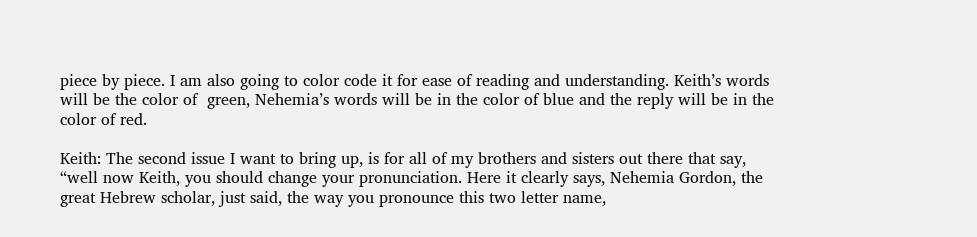piece by piece. I am also going to color code it for ease of reading and understanding. Keith’s words will be the color of  green, Nehemia’s words will be in the color of blue and the reply will be in the color of red.

Keith: The second issue I want to bring up, is for all of my brothers and sisters out there that say, “well now Keith, you should change your pronunciation. Here it clearly says, Nehemia Gordon, the great Hebrew scholar, just said, the way you pronounce this two letter name,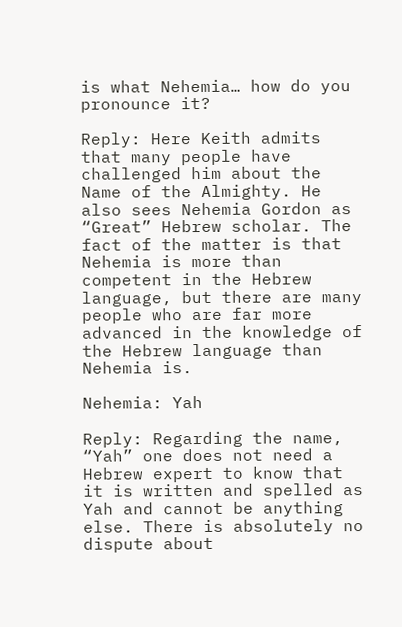is what Nehemia… how do you pronounce it?

Reply: Here Keith admits that many people have challenged him about the Name of the Almighty. He also sees Nehemia Gordon as “Great” Hebrew scholar. The fact of the matter is that Nehemia is more than competent in the Hebrew language, but there are many people who are far more advanced in the knowledge of the Hebrew language than Nehemia is.

Nehemia: Yah

Reply: Regarding the name, “Yah” one does not need a Hebrew expert to know that it is written and spelled as Yah and cannot be anything else. There is absolutely no dispute about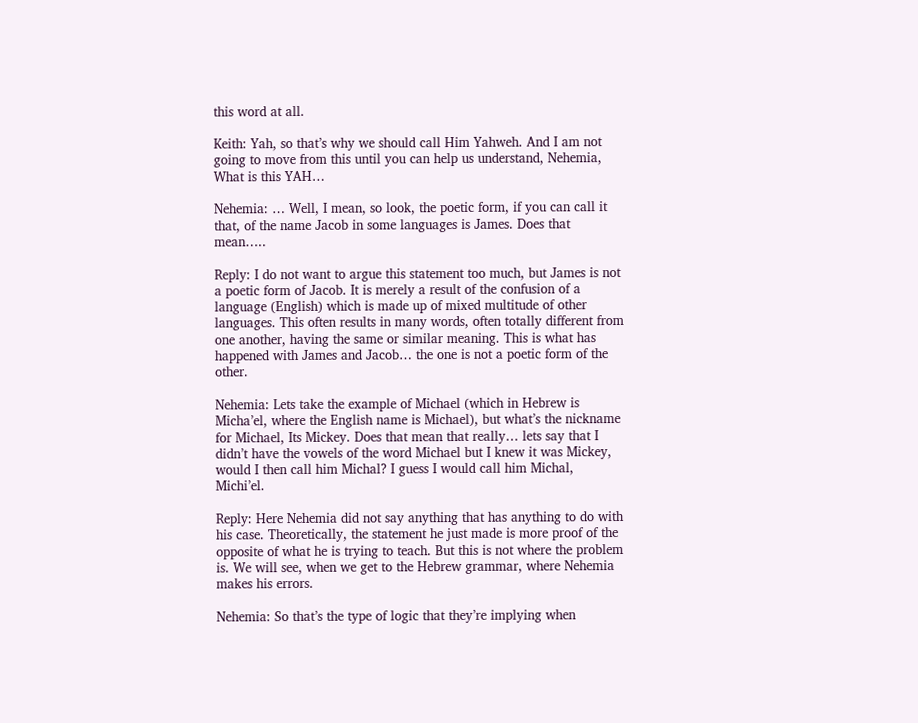this word at all.

Keith: Yah, so that’s why we should call Him Yahweh. And I am not going to move from this until you can help us understand, Nehemia, What is this YAH…

Nehemia: … Well, I mean, so look, the poetic form, if you can call it that, of the name Jacob in some languages is James. Does that mean…..

Reply: I do not want to argue this statement too much, but James is not a poetic form of Jacob. It is merely a result of the confusion of a language (English) which is made up of mixed multitude of other languages. This often results in many words, often totally different from one another, having the same or similar meaning. This is what has happened with James and Jacob… the one is not a poetic form of the other.

Nehemia: Lets take the example of Michael (which in Hebrew is Micha’el, where the English name is Michael), but what’s the nickname for Michael, Its Mickey. Does that mean that really… lets say that I didn’t have the vowels of the word Michael but I knew it was Mickey, would I then call him Michal? I guess I would call him Michal, Michi’el.

Reply: Here Nehemia did not say anything that has anything to do with his case. Theoretically, the statement he just made is more proof of the opposite of what he is trying to teach. But this is not where the problem is. We will see, when we get to the Hebrew grammar, where Nehemia makes his errors.

Nehemia: So that’s the type of logic that they’re implying when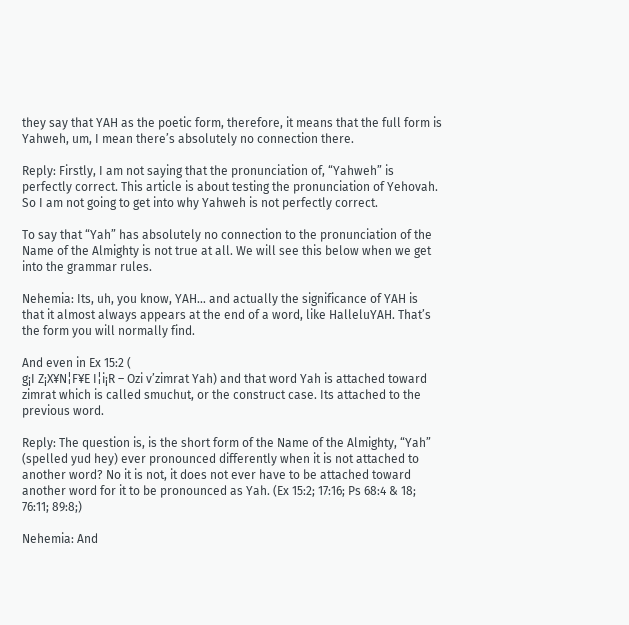they say that YAH as the poetic form, therefore, it means that the full form is Yahweh, um, I mean there’s absolutely no connection there.

Reply: Firstly, I am not saying that the pronunciation of, “Yahweh” is perfectly correct. This article is about testing the pronunciation of Yehovah. So I am not going to get into why Yahweh is not perfectly correct.

To say that “Yah” has absolutely no connection to the pronunciation of the Name of the Almighty is not true at all. We will see this below when we get into the grammar rules.

Nehemia: Its, uh, you know, YAH… and actually the significance of YAH is that it almost always appears at the end of a word, like HalleluYAH. That’s the form you will normally find.

And even in Ex 15:2 (
g¡I Z¡X¥N¦F¥E I¦i¡R – Ozi v’zimrat Yah) and that word Yah is attached toward zimrat which is called smuchut, or the construct case. Its attached to the previous word.

Reply: The question is, is the short form of the Name of the Almighty, “Yah” (spelled yud hey) ever pronounced differently when it is not attached to another word? No it is not, it does not ever have to be attached toward another word for it to be pronounced as Yah. (Ex 15:2; 17:16; Ps 68:4 & 18; 76:11; 89:8;)

Nehemia: And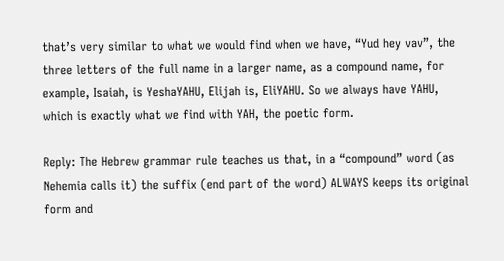that’s very similar to what we would find when we have, “Yud hey vav”, the three letters of the full name in a larger name, as a compound name, for example, Isaiah, is YeshaYAHU, Elijah is, EliYAHU. So we always have YAHU, which is exactly what we find with YAH, the poetic form.

Reply: The Hebrew grammar rule teaches us that, in a “compound” word (as Nehemia calls it) the suffix (end part of the word) ALWAYS keeps its original form and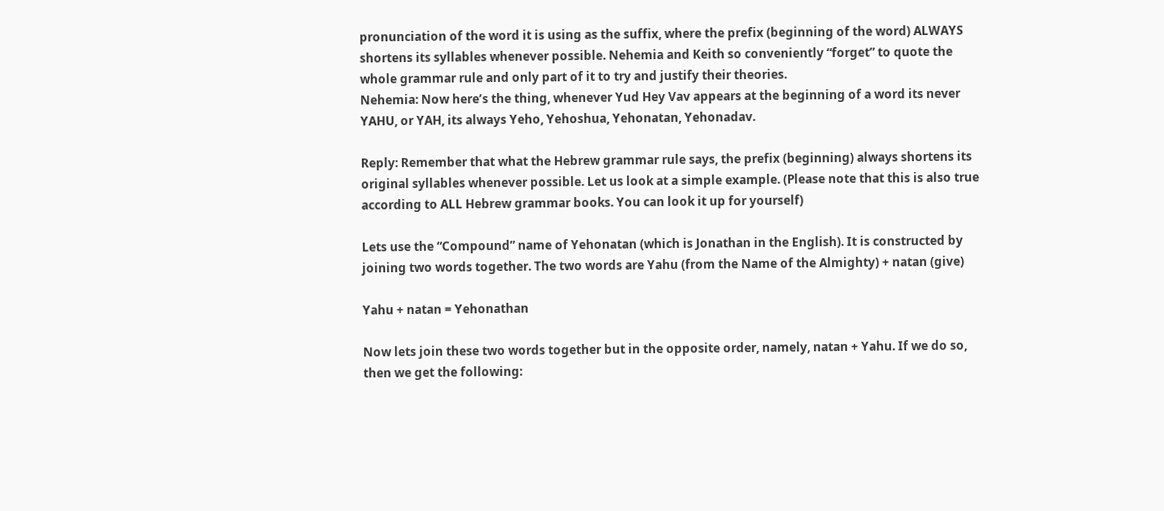pronunciation of the word it is using as the suffix, where the prefix (beginning of the word) ALWAYS shortens its syllables whenever possible. Nehemia and Keith so conveniently “forget” to quote the whole grammar rule and only part of it to try and justify their theories.
Nehemia: Now here’s the thing, whenever Yud Hey Vav appears at the beginning of a word its never YAHU, or YAH, its always Yeho, Yehoshua, Yehonatan, Yehonadav.

Reply: Remember that what the Hebrew grammar rule says, the prefix (beginning) always shortens its original syllables whenever possible. Let us look at a simple example. (Please note that this is also true according to ALL Hebrew grammar books. You can look it up for yourself)

Lets use the “Compound” name of Yehonatan (which is Jonathan in the English). It is constructed by joining two words together. The two words are Yahu (from the Name of the Almighty) + natan (give)

Yahu + natan = Yehonathan

Now lets join these two words together but in the opposite order, namely, natan + Yahu. If we do so, then we get the following: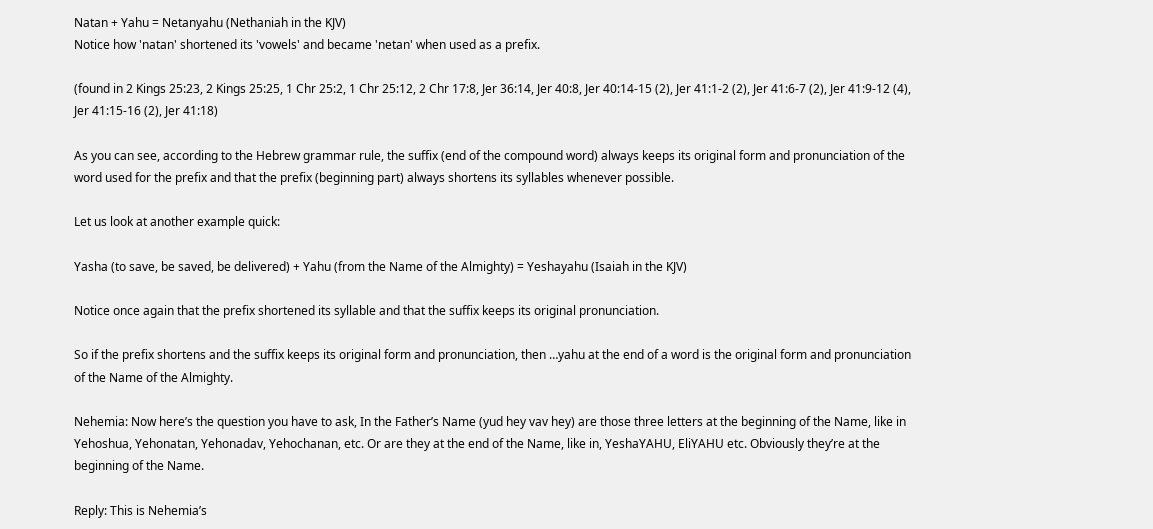Natan + Yahu = Netanyahu (Nethaniah in the KJV)
Notice how 'natan' shortened its 'vowels' and became 'netan' when used as a prefix.

(found in 2 Kings 25:23, 2 Kings 25:25, 1 Chr 25:2, 1 Chr 25:12, 2 Chr 17:8, Jer 36:14, Jer 40:8, Jer 40:14-15 (2), Jer 41:1-2 (2), Jer 41:6-7 (2), Jer 41:9-12 (4), Jer 41:15-16 (2), Jer 41:18)

As you can see, according to the Hebrew grammar rule, the suffix (end of the compound word) always keeps its original form and pronunciation of the word used for the prefix and that the prefix (beginning part) always shortens its syllables whenever possible.

Let us look at another example quick:

Yasha (to save, be saved, be delivered) + Yahu (from the Name of the Almighty) = Yeshayahu (Isaiah in the KJV)

Notice once again that the prefix shortened its syllable and that the suffix keeps its original pronunciation.

So if the prefix shortens and the suffix keeps its original form and pronunciation, then …yahu at the end of a word is the original form and pronunciation of the Name of the Almighty.

Nehemia: Now here’s the question you have to ask, In the Father’s Name (yud hey vav hey) are those three letters at the beginning of the Name, like in Yehoshua, Yehonatan, Yehonadav, Yehochanan, etc. Or are they at the end of the Name, like in, YeshaYAHU, EliYAHU etc. Obviously they’re at the beginning of the Name.

Reply: This is Nehemia’s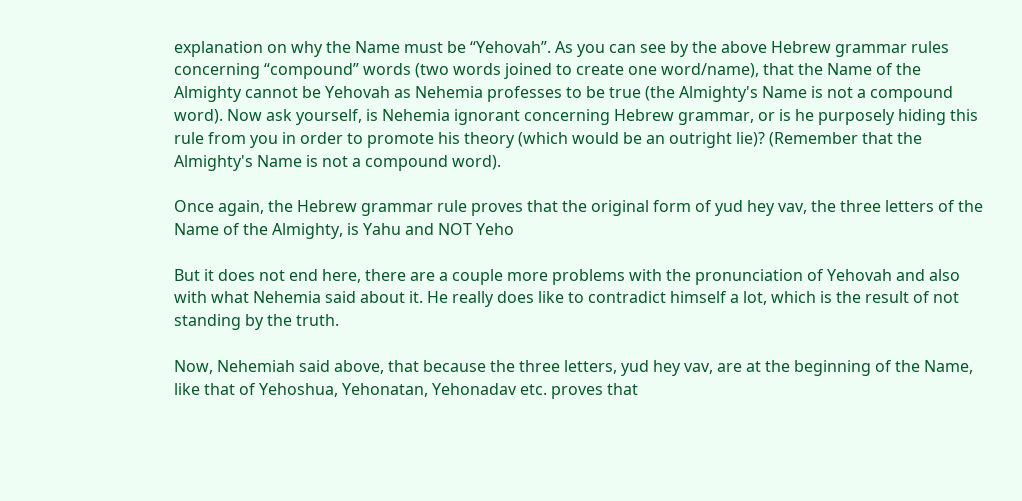explanation on why the Name must be “Yehovah”. As you can see by the above Hebrew grammar rules concerning “compound” words (two words joined to create one word/name), that the Name of the Almighty cannot be Yehovah as Nehemia professes to be true (the Almighty's Name is not a compound word). Now ask yourself, is Nehemia ignorant concerning Hebrew grammar, or is he purposely hiding this rule from you in order to promote his theory (which would be an outright lie)? (Remember that the Almighty's Name is not a compound word).

Once again, the Hebrew grammar rule proves that the original form of yud hey vav, the three letters of the Name of the Almighty, is Yahu and NOT Yeho

But it does not end here, there are a couple more problems with the pronunciation of Yehovah and also with what Nehemia said about it. He really does like to contradict himself a lot, which is the result of not standing by the truth.

Now, Nehemiah said above, that because the three letters, yud hey vav, are at the beginning of the Name, like that of Yehoshua, Yehonatan, Yehonadav etc. proves that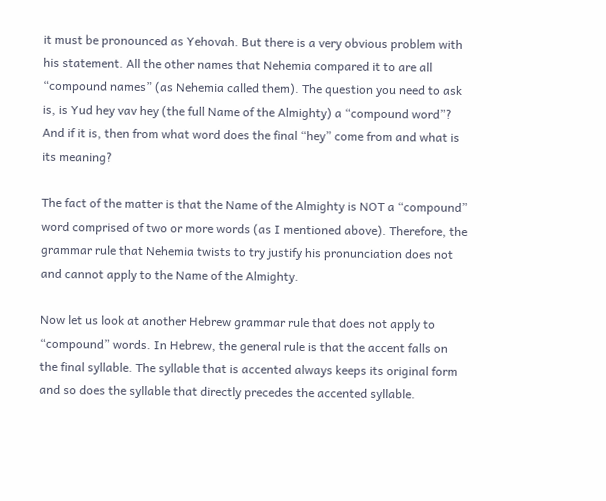it must be pronounced as Yehovah. But there is a very obvious problem with his statement. All the other names that Nehemia compared it to are all “compound names” (as Nehemia called them). The question you need to ask is, is Yud hey vav hey (the full Name of the Almighty) a “compound word”? And if it is, then from what word does the final “hey” come from and what is its meaning?

The fact of the matter is that the Name of the Almighty is NOT a “compound” word comprised of two or more words (as I mentioned above). Therefore, the grammar rule that Nehemia twists to try justify his pronunciation does not and cannot apply to the Name of the Almighty.

Now let us look at another Hebrew grammar rule that does not apply to “compound” words. In Hebrew, the general rule is that the accent falls on the final syllable. The syllable that is accented always keeps its original form and so does the syllable that directly precedes the accented syllable.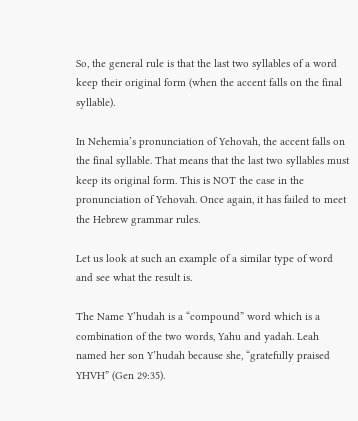So, the general rule is that the last two syllables of a word keep their original form (when the accent falls on the final syllable).

In Nehemia’s pronunciation of Yehovah, the accent falls on the final syllable. That means that the last two syllables must keep its original form. This is NOT the case in the pronunciation of Yehovah. Once again, it has failed to meet the Hebrew grammar rules.

Let us look at such an example of a similar type of word and see what the result is.

The Name Y’hudah is a “compound” word which is a combination of the two words, Yahu and yadah. Leah named her son Y’hudah because she, “gratefully praised YHVH” (Gen 29:35).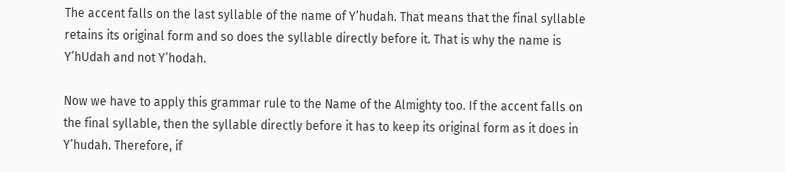The accent falls on the last syllable of the name of Y’hudah. That means that the final syllable retains its original form and so does the syllable directly before it. That is why the name is Y’hUdah and not Y’hodah.

Now we have to apply this grammar rule to the Name of the Almighty too. If the accent falls on the final syllable, then the syllable directly before it has to keep its original form as it does in Y’hudah. Therefore, if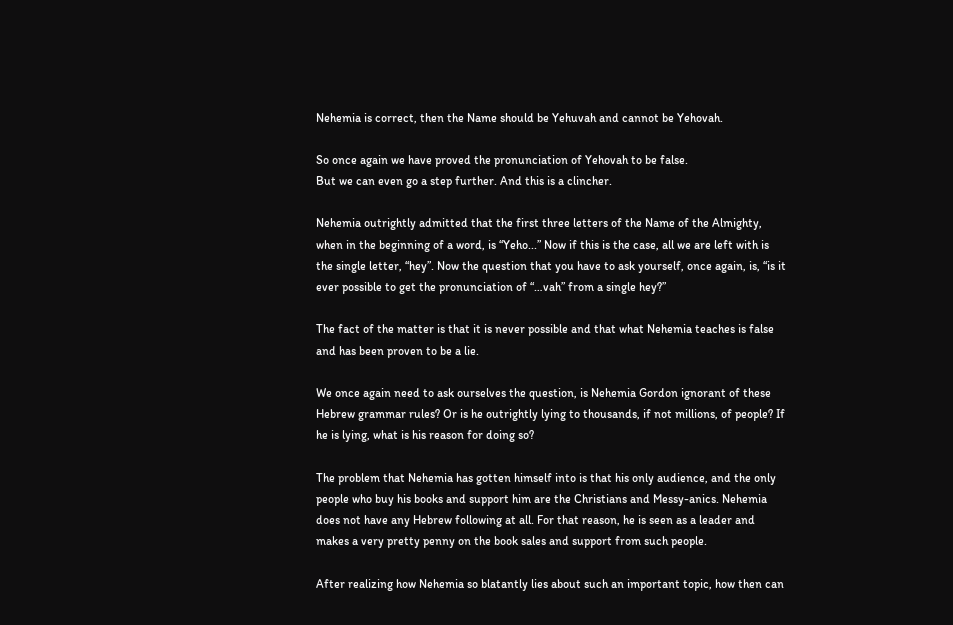Nehemia is correct, then the Name should be Yehuvah and cannot be Yehovah.

So once again we have proved the pronunciation of Yehovah to be false.
But we can even go a step further. And this is a clincher.

Nehemia outrightly admitted that the first three letters of the Name of the Almighty, when in the beginning of a word, is “Yeho...” Now if this is the case, all we are left with is the single letter, “hey”. Now the question that you have to ask yourself, once again, is, “is it ever possible to get the pronunciation of “…vah” from a single hey?”

The fact of the matter is that it is never possible and that what Nehemia teaches is false and has been proven to be a lie.

We once again need to ask ourselves the question, is Nehemia Gordon ignorant of these Hebrew grammar rules? Or is he outrightly lying to thousands, if not millions, of people? If he is lying, what is his reason for doing so?

The problem that Nehemia has gotten himself into is that his only audience, and the only people who buy his books and support him are the Christians and Messy-anics. Nehemia does not have any Hebrew following at all. For that reason, he is seen as a leader and makes a very pretty penny on the book sales and support from such people.

After realizing how Nehemia so blatantly lies about such an important topic, how then can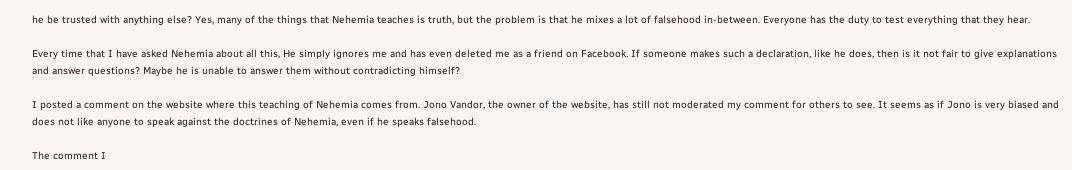he be trusted with anything else? Yes, many of the things that Nehemia teaches is truth, but the problem is that he mixes a lot of falsehood in-between. Everyone has the duty to test everything that they hear.

Every time that I have asked Nehemia about all this, He simply ignores me and has even deleted me as a friend on Facebook. If someone makes such a declaration, like he does, then is it not fair to give explanations and answer questions? Maybe he is unable to answer them without contradicting himself?

I posted a comment on the website where this teaching of Nehemia comes from. Jono Vandor, the owner of the website, has still not moderated my comment for others to see. It seems as if Jono is very biased and does not like anyone to speak against the doctrines of Nehemia, even if he speaks falsehood.

The comment I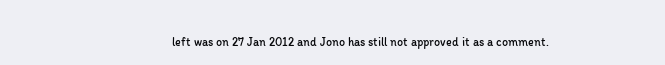left was on 27 Jan 2012 and Jono has still not approved it as a comment.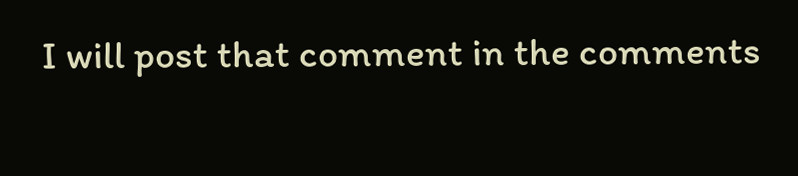I will post that comment in the comments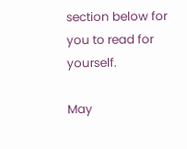section below for you to read for yourself.

May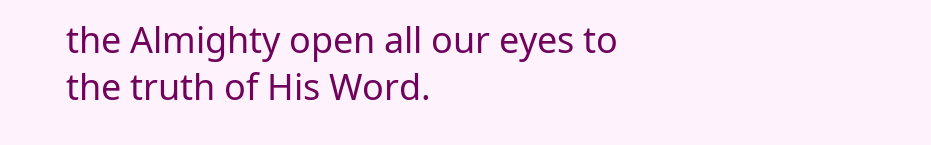the Almighty open all our eyes to the truth of His Word.